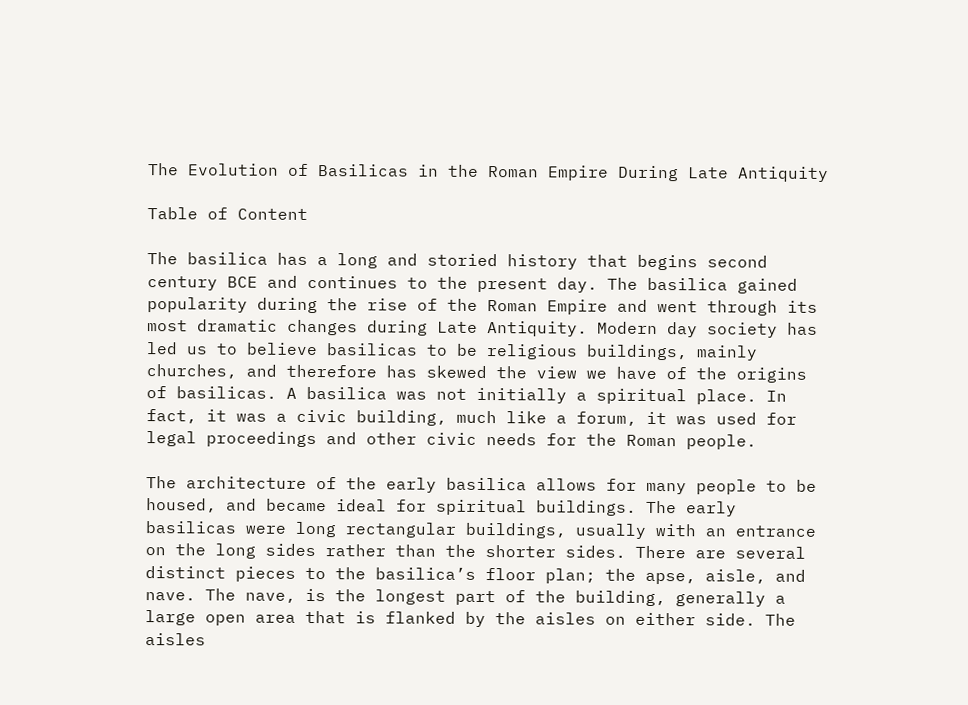The Evolution of Basilicas in the Roman Empire During Late Antiquity

Table of Content

The basilica has a long and storied history that begins second century BCE and continues to the present day. The basilica gained popularity during the rise of the Roman Empire and went through its most dramatic changes during Late Antiquity. Modern day society has led us to believe basilicas to be religious buildings, mainly churches, and therefore has skewed the view we have of the origins of basilicas. A basilica was not initially a spiritual place. In fact, it was a civic building, much like a forum, it was used for legal proceedings and other civic needs for the Roman people.

The architecture of the early basilica allows for many people to be housed, and became ideal for spiritual buildings. The early basilicas were long rectangular buildings, usually with an entrance on the long sides rather than the shorter sides. There are several distinct pieces to the basilica’s floor plan; the apse, aisle, and nave. The nave, is the longest part of the building, generally a large open area that is flanked by the aisles on either side. The aisles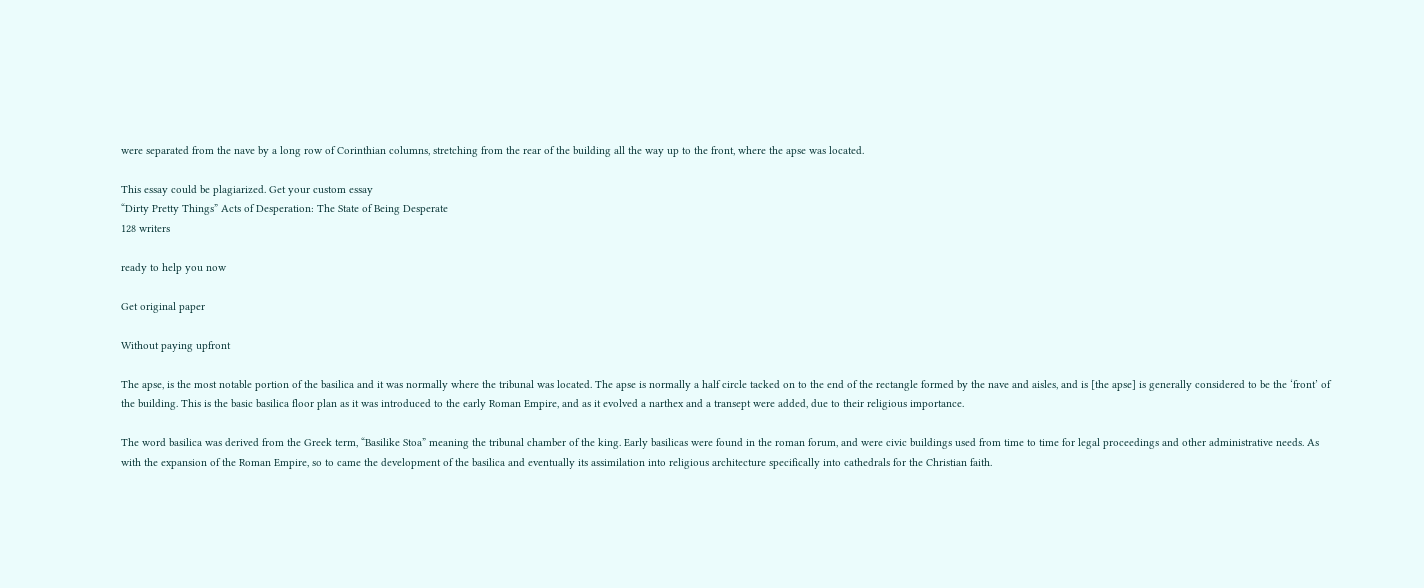were separated from the nave by a long row of Corinthian columns, stretching from the rear of the building all the way up to the front, where the apse was located.

This essay could be plagiarized. Get your custom essay
“Dirty Pretty Things” Acts of Desperation: The State of Being Desperate
128 writers

ready to help you now

Get original paper

Without paying upfront

The apse, is the most notable portion of the basilica and it was normally where the tribunal was located. The apse is normally a half circle tacked on to the end of the rectangle formed by the nave and aisles, and is [the apse] is generally considered to be the ‘front’ of the building. This is the basic basilica floor plan as it was introduced to the early Roman Empire, and as it evolved a narthex and a transept were added, due to their religious importance.

The word basilica was derived from the Greek term, “Basilike Stoa” meaning the tribunal chamber of the king. Early basilicas were found in the roman forum, and were civic buildings used from time to time for legal proceedings and other administrative needs. As with the expansion of the Roman Empire, so to came the development of the basilica and eventually its assimilation into religious architecture specifically into cathedrals for the Christian faith.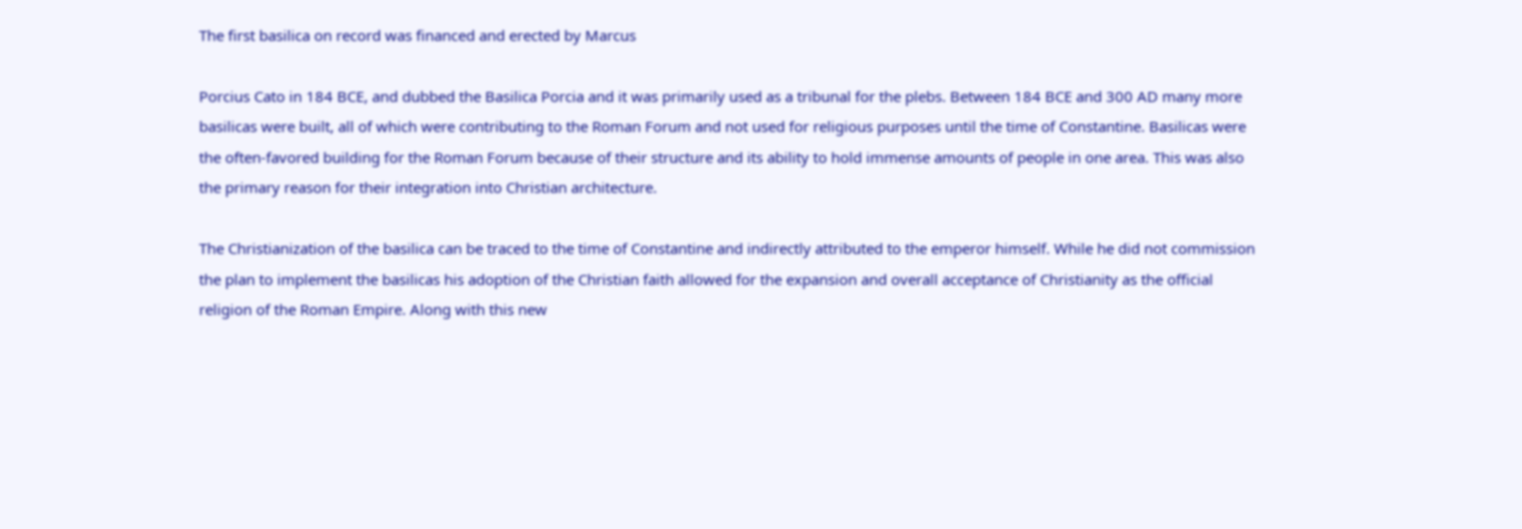The first basilica on record was financed and erected by Marcus

Porcius Cato in 184 BCE, and dubbed the Basilica Porcia and it was primarily used as a tribunal for the plebs. Between 184 BCE and 300 AD many more basilicas were built, all of which were contributing to the Roman Forum and not used for religious purposes until the time of Constantine. Basilicas were the often-favored building for the Roman Forum because of their structure and its ability to hold immense amounts of people in one area. This was also the primary reason for their integration into Christian architecture.

The Christianization of the basilica can be traced to the time of Constantine and indirectly attributed to the emperor himself. While he did not commission the plan to implement the basilicas his adoption of the Christian faith allowed for the expansion and overall acceptance of Christianity as the official religion of the Roman Empire. Along with this new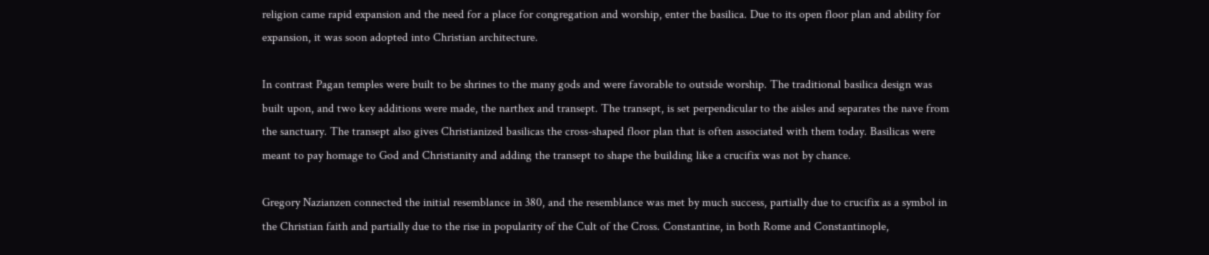religion came rapid expansion and the need for a place for congregation and worship, enter the basilica. Due to its open floor plan and ability for expansion, it was soon adopted into Christian architecture.

In contrast Pagan temples were built to be shrines to the many gods and were favorable to outside worship. The traditional basilica design was built upon, and two key additions were made, the narthex and transept. The transept, is set perpendicular to the aisles and separates the nave from the sanctuary. The transept also gives Christianized basilicas the cross-shaped floor plan that is often associated with them today. Basilicas were meant to pay homage to God and Christianity and adding the transept to shape the building like a crucifix was not by chance.

Gregory Nazianzen connected the initial resemblance in 380, and the resemblance was met by much success, partially due to crucifix as a symbol in the Christian faith and partially due to the rise in popularity of the Cult of the Cross. Constantine, in both Rome and Constantinople,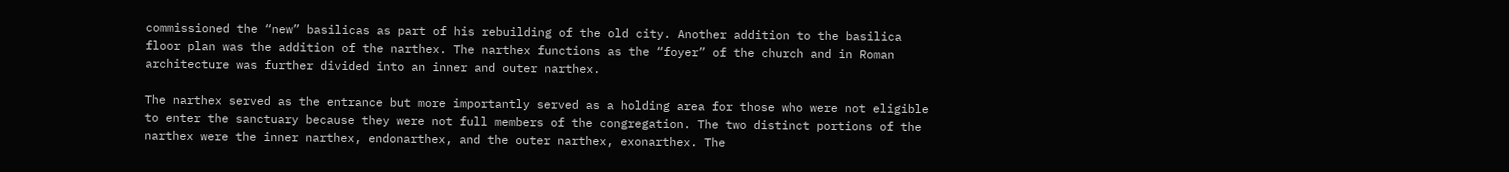commissioned the “new” basilicas as part of his rebuilding of the old city. Another addition to the basilica floor plan was the addition of the narthex. The narthex functions as the “foyer” of the church and in Roman architecture was further divided into an inner and outer narthex.

The narthex served as the entrance but more importantly served as a holding area for those who were not eligible to enter the sanctuary because they were not full members of the congregation. The two distinct portions of the narthex were the inner narthex, endonarthex, and the outer narthex, exonarthex. The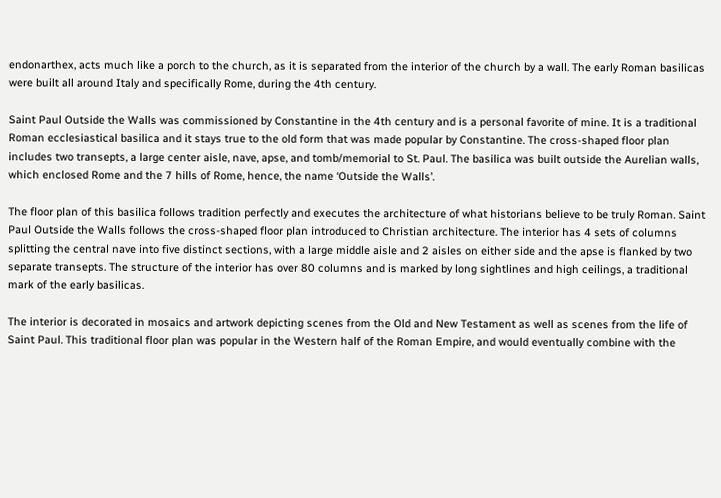endonarthex, acts much like a porch to the church, as it is separated from the interior of the church by a wall. The early Roman basilicas were built all around Italy and specifically Rome, during the 4th century.

Saint Paul Outside the Walls was commissioned by Constantine in the 4th century and is a personal favorite of mine. It is a traditional Roman ecclesiastical basilica and it stays true to the old form that was made popular by Constantine. The cross-shaped floor plan includes two transepts, a large center aisle, nave, apse, and tomb/memorial to St. Paul. The basilica was built outside the Aurelian walls, which enclosed Rome and the 7 hills of Rome, hence, the name ‘Outside the Walls’.

The floor plan of this basilica follows tradition perfectly and executes the architecture of what historians believe to be truly Roman. Saint Paul Outside the Walls follows the cross-shaped floor plan introduced to Christian architecture. The interior has 4 sets of columns splitting the central nave into five distinct sections, with a large middle aisle and 2 aisles on either side and the apse is flanked by two separate transepts. The structure of the interior has over 80 columns and is marked by long sightlines and high ceilings, a traditional mark of the early basilicas.

The interior is decorated in mosaics and artwork depicting scenes from the Old and New Testament as well as scenes from the life of Saint Paul. This traditional floor plan was popular in the Western half of the Roman Empire, and would eventually combine with the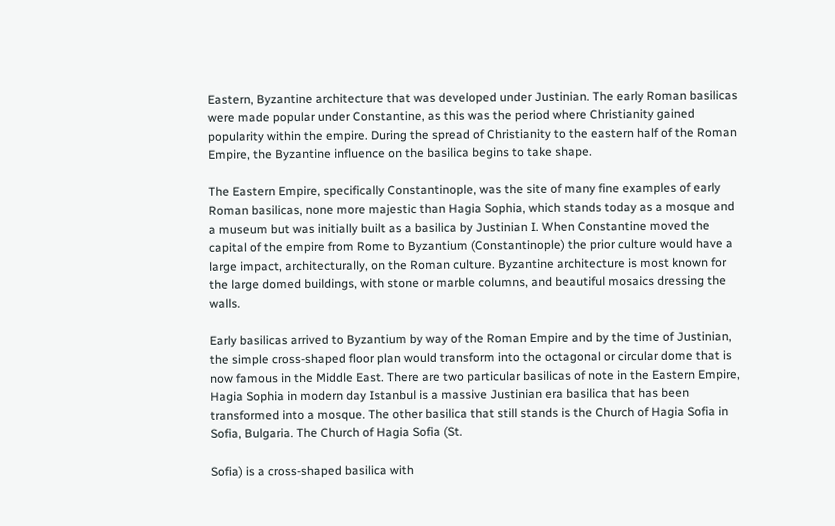Eastern, Byzantine architecture that was developed under Justinian. The early Roman basilicas were made popular under Constantine, as this was the period where Christianity gained popularity within the empire. During the spread of Christianity to the eastern half of the Roman Empire, the Byzantine influence on the basilica begins to take shape.

The Eastern Empire, specifically Constantinople, was the site of many fine examples of early Roman basilicas, none more majestic than Hagia Sophia, which stands today as a mosque and a museum but was initially built as a basilica by Justinian I. When Constantine moved the capital of the empire from Rome to Byzantium (Constantinople) the prior culture would have a large impact, architecturally, on the Roman culture. Byzantine architecture is most known for the large domed buildings, with stone or marble columns, and beautiful mosaics dressing the walls.

Early basilicas arrived to Byzantium by way of the Roman Empire and by the time of Justinian, the simple cross-shaped floor plan would transform into the octagonal or circular dome that is now famous in the Middle East. There are two particular basilicas of note in the Eastern Empire, Hagia Sophia in modern day Istanbul is a massive Justinian era basilica that has been transformed into a mosque. The other basilica that still stands is the Church of Hagia Sofia in Sofia, Bulgaria. The Church of Hagia Sofia (St.

Sofia) is a cross-shaped basilica with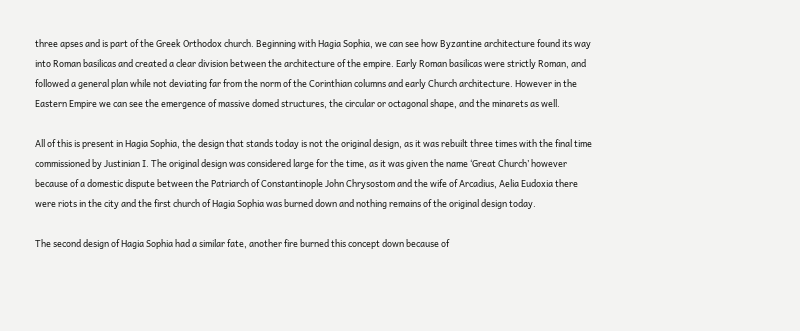three apses and is part of the Greek Orthodox church. Beginning with Hagia Sophia, we can see how Byzantine architecture found its way into Roman basilicas and created a clear division between the architecture of the empire. Early Roman basilicas were strictly Roman, and followed a general plan while not deviating far from the norm of the Corinthian columns and early Church architecture. However in the Eastern Empire we can see the emergence of massive domed structures, the circular or octagonal shape, and the minarets as well.

All of this is present in Hagia Sophia, the design that stands today is not the original design, as it was rebuilt three times with the final time commissioned by Justinian I. The original design was considered large for the time, as it was given the name ‘Great Church’ however because of a domestic dispute between the Patriarch of Constantinople John Chrysostom and the wife of Arcadius, Aelia Eudoxia there were riots in the city and the first church of Hagia Sophia was burned down and nothing remains of the original design today.

The second design of Hagia Sophia had a similar fate, another fire burned this concept down because of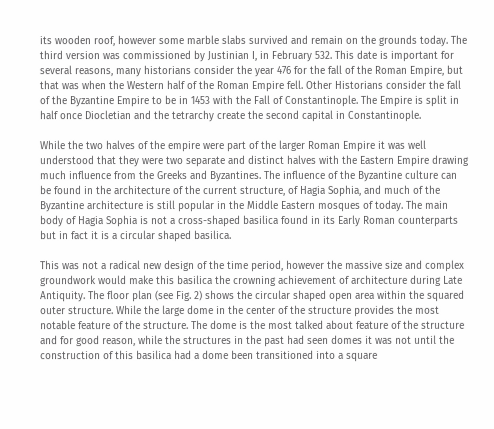its wooden roof, however some marble slabs survived and remain on the grounds today. The third version was commissioned by Justinian I, in February 532. This date is important for several reasons, many historians consider the year 476 for the fall of the Roman Empire, but that was when the Western half of the Roman Empire fell. Other Historians consider the fall of the Byzantine Empire to be in 1453 with the Fall of Constantinople. The Empire is split in half once Diocletian and the tetrarchy create the second capital in Constantinople.

While the two halves of the empire were part of the larger Roman Empire it was well understood that they were two separate and distinct halves with the Eastern Empire drawing much influence from the Greeks and Byzantines. The influence of the Byzantine culture can be found in the architecture of the current structure, of Hagia Sophia, and much of the Byzantine architecture is still popular in the Middle Eastern mosques of today. The main body of Hagia Sophia is not a cross-shaped basilica found in its Early Roman counterparts but in fact it is a circular shaped basilica.

This was not a radical new design of the time period, however the massive size and complex groundwork would make this basilica the crowning achievement of architecture during Late Antiquity. The floor plan (see Fig. 2) shows the circular shaped open area within the squared outer structure. While the large dome in the center of the structure provides the most notable feature of the structure. The dome is the most talked about feature of the structure and for good reason, while the structures in the past had seen domes it was not until the construction of this basilica had a dome been transitioned into a square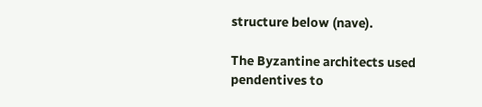structure below (nave).

The Byzantine architects used pendentives to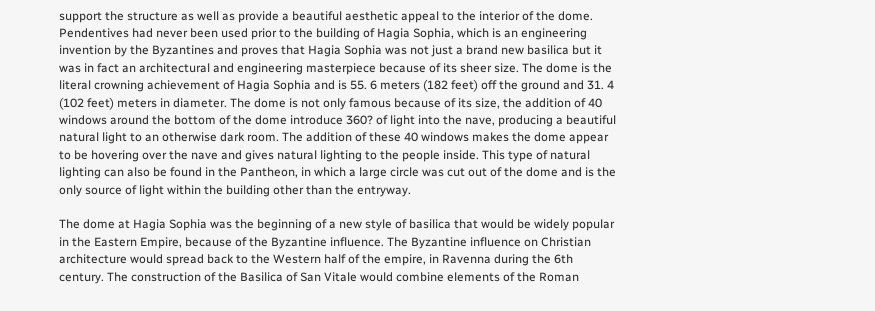support the structure as well as provide a beautiful aesthetic appeal to the interior of the dome. Pendentives had never been used prior to the building of Hagia Sophia, which is an engineering invention by the Byzantines and proves that Hagia Sophia was not just a brand new basilica but it was in fact an architectural and engineering masterpiece because of its sheer size. The dome is the literal crowning achievement of Hagia Sophia and is 55. 6 meters (182 feet) off the ground and 31. 4 (102 feet) meters in diameter. The dome is not only famous because of its size, the addition of 40 windows around the bottom of the dome introduce 360? of light into the nave, producing a beautiful natural light to an otherwise dark room. The addition of these 40 windows makes the dome appear to be hovering over the nave and gives natural lighting to the people inside. This type of natural lighting can also be found in the Pantheon, in which a large circle was cut out of the dome and is the only source of light within the building other than the entryway.

The dome at Hagia Sophia was the beginning of a new style of basilica that would be widely popular in the Eastern Empire, because of the Byzantine influence. The Byzantine influence on Christian architecture would spread back to the Western half of the empire, in Ravenna during the 6th century. The construction of the Basilica of San Vitale would combine elements of the Roman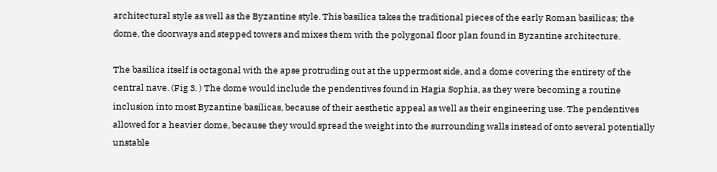architectural style as well as the Byzantine style. This basilica takes the traditional pieces of the early Roman basilicas; the dome, the doorways and stepped towers and mixes them with the polygonal floor plan found in Byzantine architecture.

The basilica itself is octagonal with the apse protruding out at the uppermost side, and a dome covering the entirety of the central nave. (Fig 3. ) The dome would include the pendentives found in Hagia Sophia, as they were becoming a routine inclusion into most Byzantine basilicas, because of their aesthetic appeal as well as their engineering use. The pendentives allowed for a heavier dome, because they would spread the weight into the surrounding walls instead of onto several potentially unstable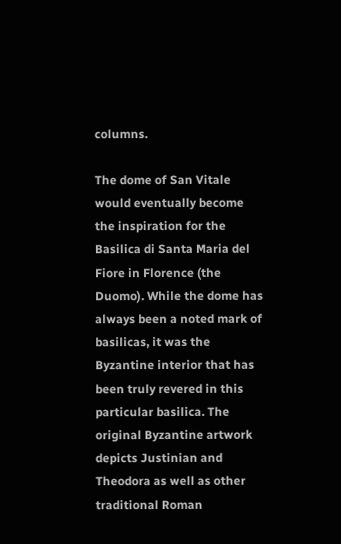columns.

The dome of San Vitale would eventually become the inspiration for the Basilica di Santa Maria del Fiore in Florence (the Duomo). While the dome has always been a noted mark of basilicas, it was the Byzantine interior that has been truly revered in this particular basilica. The original Byzantine artwork depicts Justinian and Theodora as well as other traditional Roman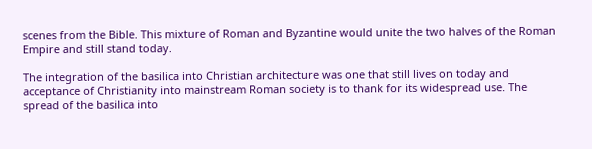scenes from the Bible. This mixture of Roman and Byzantine would unite the two halves of the Roman Empire and still stand today.

The integration of the basilica into Christian architecture was one that still lives on today and acceptance of Christianity into mainstream Roman society is to thank for its widespread use. The spread of the basilica into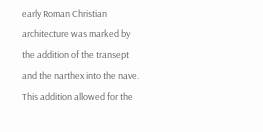early Roman Christian architecture was marked by the addition of the transept and the narthex into the nave. This addition allowed for the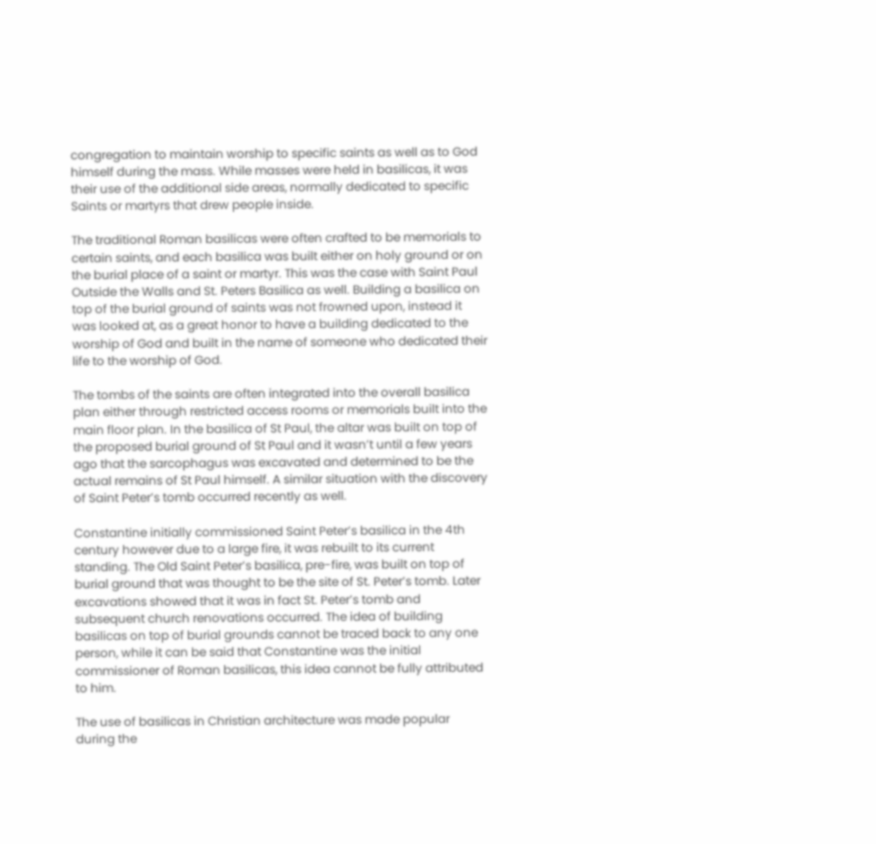congregation to maintain worship to specific saints as well as to God himself during the mass. While masses were held in basilicas, it was their use of the additional side areas, normally dedicated to specific Saints or martyrs that drew people inside.

The traditional Roman basilicas were often crafted to be memorials to certain saints, and each basilica was built either on holy ground or on the burial place of a saint or martyr. This was the case with Saint Paul Outside the Walls and St. Peters Basilica as well. Building a basilica on top of the burial ground of saints was not frowned upon, instead it was looked at, as a great honor to have a building dedicated to the worship of God and built in the name of someone who dedicated their life to the worship of God.

The tombs of the saints are often integrated into the overall basilica plan either through restricted access rooms or memorials built into the main floor plan. In the basilica of St Paul, the altar was built on top of the proposed burial ground of St Paul and it wasn’t until a few years ago that the sarcophagus was excavated and determined to be the actual remains of St Paul himself. A similar situation with the discovery of Saint Peter’s tomb occurred recently as well.

Constantine initially commissioned Saint Peter’s basilica in the 4th century however due to a large fire, it was rebuilt to its current standing. The Old Saint Peter’s basilica, pre-fire, was built on top of burial ground that was thought to be the site of St. Peter’s tomb. Later excavations showed that it was in fact St. Peter’s tomb and subsequent church renovations occurred. The idea of building basilicas on top of burial grounds cannot be traced back to any one person, while it can be said that Constantine was the initial commissioner of Roman basilicas, this idea cannot be fully attributed to him.

The use of basilicas in Christian architecture was made popular during the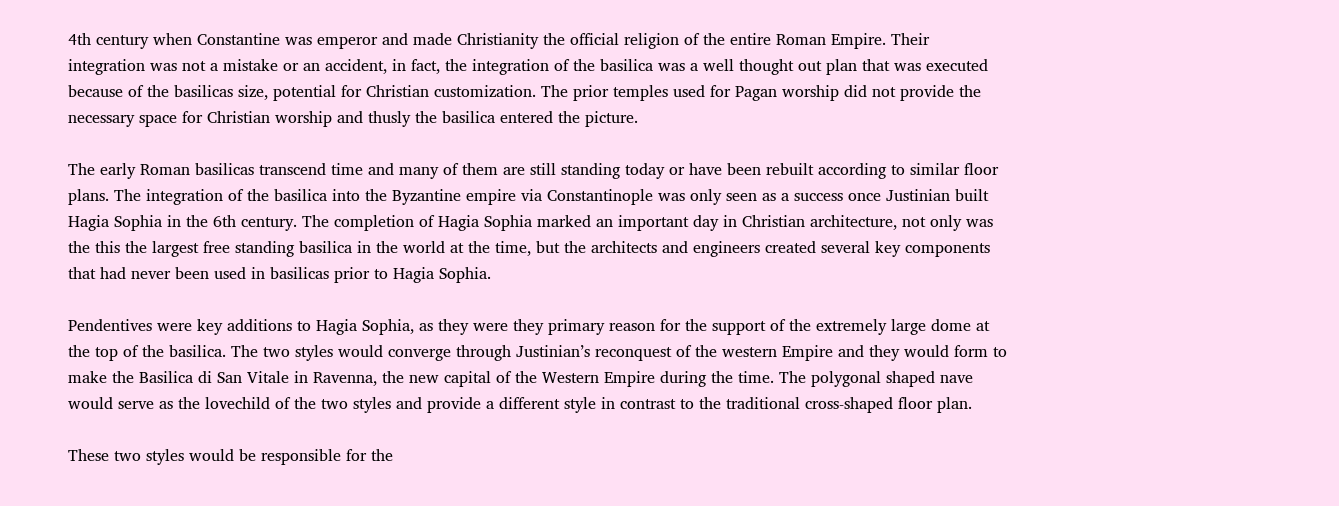4th century when Constantine was emperor and made Christianity the official religion of the entire Roman Empire. Their integration was not a mistake or an accident, in fact, the integration of the basilica was a well thought out plan that was executed because of the basilicas size, potential for Christian customization. The prior temples used for Pagan worship did not provide the necessary space for Christian worship and thusly the basilica entered the picture.

The early Roman basilicas transcend time and many of them are still standing today or have been rebuilt according to similar floor plans. The integration of the basilica into the Byzantine empire via Constantinople was only seen as a success once Justinian built Hagia Sophia in the 6th century. The completion of Hagia Sophia marked an important day in Christian architecture, not only was the this the largest free standing basilica in the world at the time, but the architects and engineers created several key components that had never been used in basilicas prior to Hagia Sophia.

Pendentives were key additions to Hagia Sophia, as they were they primary reason for the support of the extremely large dome at the top of the basilica. The two styles would converge through Justinian’s reconquest of the western Empire and they would form to make the Basilica di San Vitale in Ravenna, the new capital of the Western Empire during the time. The polygonal shaped nave would serve as the lovechild of the two styles and provide a different style in contrast to the traditional cross-shaped floor plan.

These two styles would be responsible for the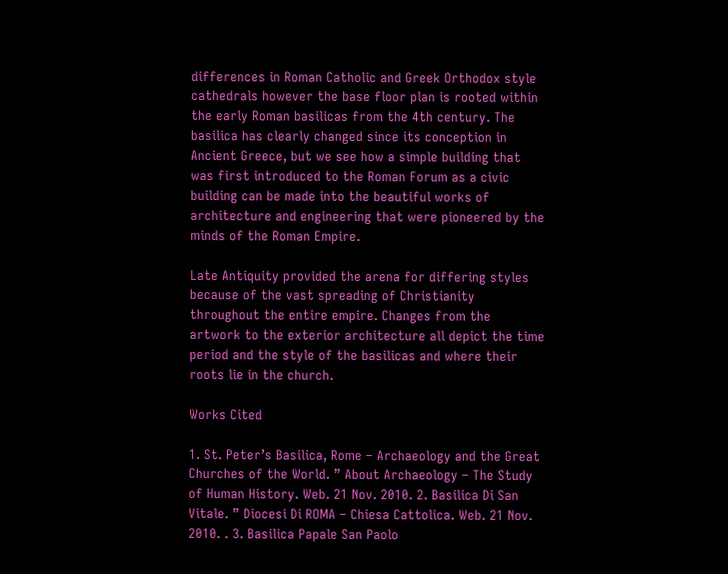differences in Roman Catholic and Greek Orthodox style cathedrals however the base floor plan is rooted within the early Roman basilicas from the 4th century. The basilica has clearly changed since its conception in Ancient Greece, but we see how a simple building that was first introduced to the Roman Forum as a civic building can be made into the beautiful works of architecture and engineering that were pioneered by the minds of the Roman Empire.

Late Antiquity provided the arena for differing styles because of the vast spreading of Christianity throughout the entire empire. Changes from the artwork to the exterior architecture all depict the time period and the style of the basilicas and where their roots lie in the church.

Works Cited

1. St. Peter’s Basilica, Rome – Archaeology and the Great Churches of the World. ” About Archaeology – The Study of Human History. Web. 21 Nov. 2010. 2. Basilica Di San Vitale. ” Diocesi Di ROMA – Chiesa Cattolica. Web. 21 Nov. 2010. . 3. Basilica Papale San Paolo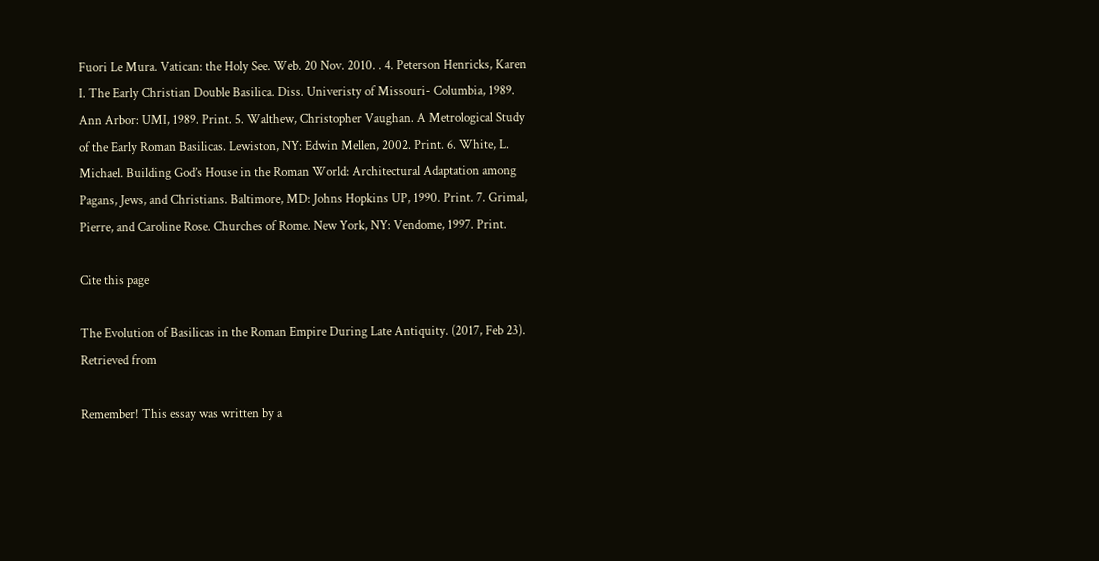Fuori Le Mura. Vatican: the Holy See. Web. 20 Nov. 2010. . 4. Peterson Henricks, Karen I. The Early Christian Double Basilica. Diss. Univeristy of Missouri- Columbia, 1989. Ann Arbor: UMI, 1989. Print. 5. Walthew, Christopher Vaughan. A Metrological Study of the Early Roman Basilicas. Lewiston, NY: Edwin Mellen, 2002. Print. 6. White, L. Michael. Building God’s House in the Roman World: Architectural Adaptation among Pagans, Jews, and Christians. Baltimore, MD: Johns Hopkins UP, 1990. Print. 7. Grimal, Pierre, and Caroline Rose. Churches of Rome. New York, NY: Vendome, 1997. Print.

Cite this page

The Evolution of Basilicas in the Roman Empire During Late Antiquity. (2017, Feb 23). Retrieved from

Remember! This essay was written by a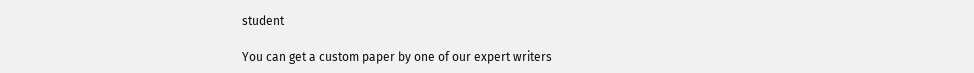student

You can get a custom paper by one of our expert writers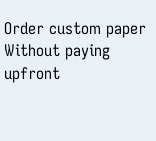Order custom paper Without paying upfront